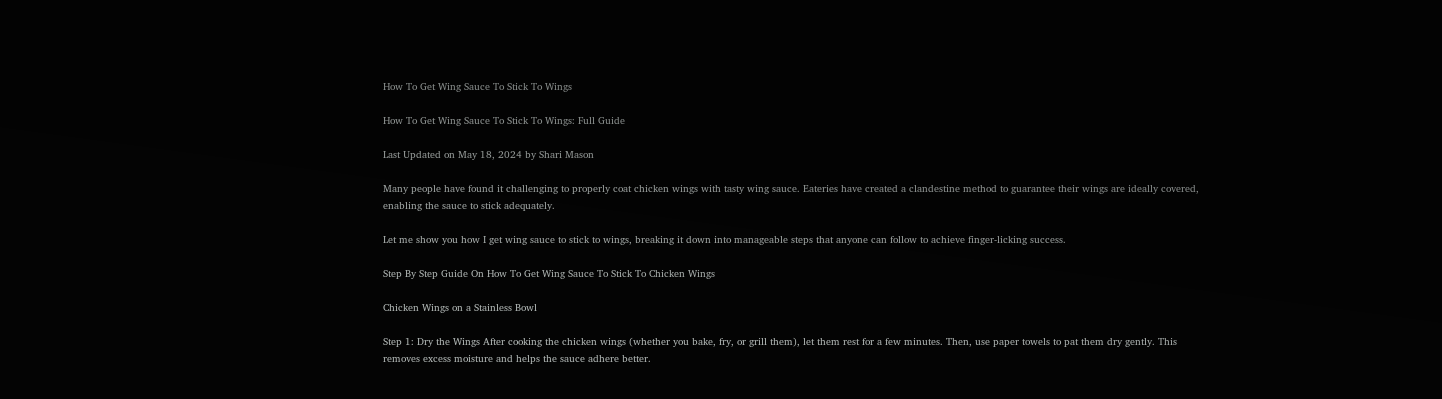How To Get Wing Sauce To Stick To Wings

How To Get Wing Sauce To Stick To Wings: Full Guide

Last Updated on May 18, 2024 by Shari Mason

Many people have found it challenging to properly coat chicken wings with tasty wing sauce. Eateries have created a clandestine method to guarantee their wings are ideally covered, enabling the sauce to stick adequately.

Let me show you how I get wing sauce to stick to wings, breaking it down into manageable steps that anyone can follow to achieve finger-licking success.

Step By Step Guide On How To Get Wing Sauce To Stick To Chicken Wings

Chicken Wings on a Stainless Bowl

Step 1: Dry the Wings After cooking the chicken wings (whether you bake, fry, or grill them), let them rest for a few minutes. Then, use paper towels to pat them dry gently. This removes excess moisture and helps the sauce adhere better.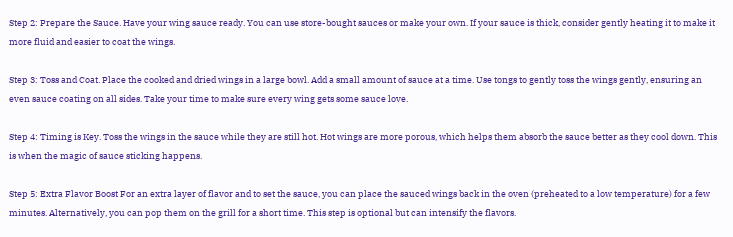Step 2: Prepare the Sauce. Have your wing sauce ready. You can use store-bought sauces or make your own. If your sauce is thick, consider gently heating it to make it more fluid and easier to coat the wings.

Step 3: Toss and Coat. Place the cooked and dried wings in a large bowl. Add a small amount of sauce at a time. Use tongs to gently toss the wings gently, ensuring an even sauce coating on all sides. Take your time to make sure every wing gets some sauce love.

Step 4: Timing is Key. Toss the wings in the sauce while they are still hot. Hot wings are more porous, which helps them absorb the sauce better as they cool down. This is when the magic of sauce sticking happens.

Step 5: Extra Flavor Boost For an extra layer of flavor and to set the sauce, you can place the sauced wings back in the oven (preheated to a low temperature) for a few minutes. Alternatively, you can pop them on the grill for a short time. This step is optional but can intensify the flavors.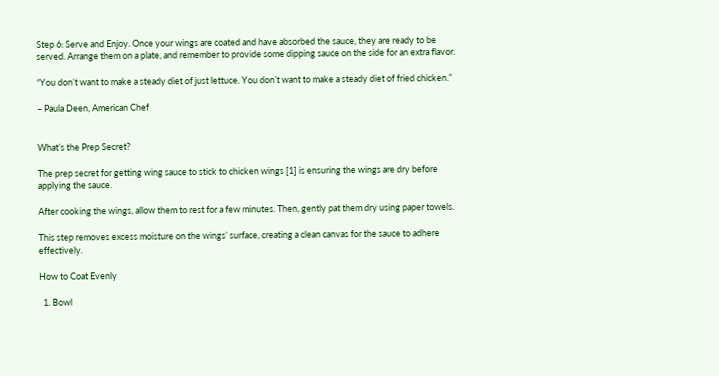Step 6: Serve and Enjoy. Once your wings are coated and have absorbed the sauce, they are ready to be served. Arrange them on a plate, and remember to provide some dipping sauce on the side for an extra flavor.

“You don’t want to make a steady diet of just lettuce. You don’t want to make a steady diet of fried chicken.”

– Paula Deen, American Chef


What’s the Prep Secret?

The prep secret for getting wing sauce to stick to chicken wings [1] is ensuring the wings are dry before applying the sauce.

After cooking the wings, allow them to rest for a few minutes. Then, gently pat them dry using paper towels.

This step removes excess moisture on the wings’ surface, creating a clean canvas for the sauce to adhere effectively.

How to Coat Evenly

  1. Bowl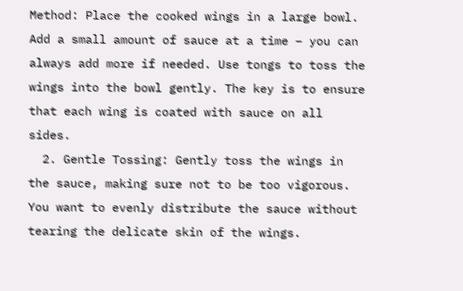Method: Place the cooked wings in a large bowl. Add a small amount of sauce at a time – you can always add more if needed. Use tongs to toss the wings into the bowl gently. The key is to ensure that each wing is coated with sauce on all sides.
  2. Gentle Tossing: Gently toss the wings in the sauce, making sure not to be too vigorous. You want to evenly distribute the sauce without tearing the delicate skin of the wings.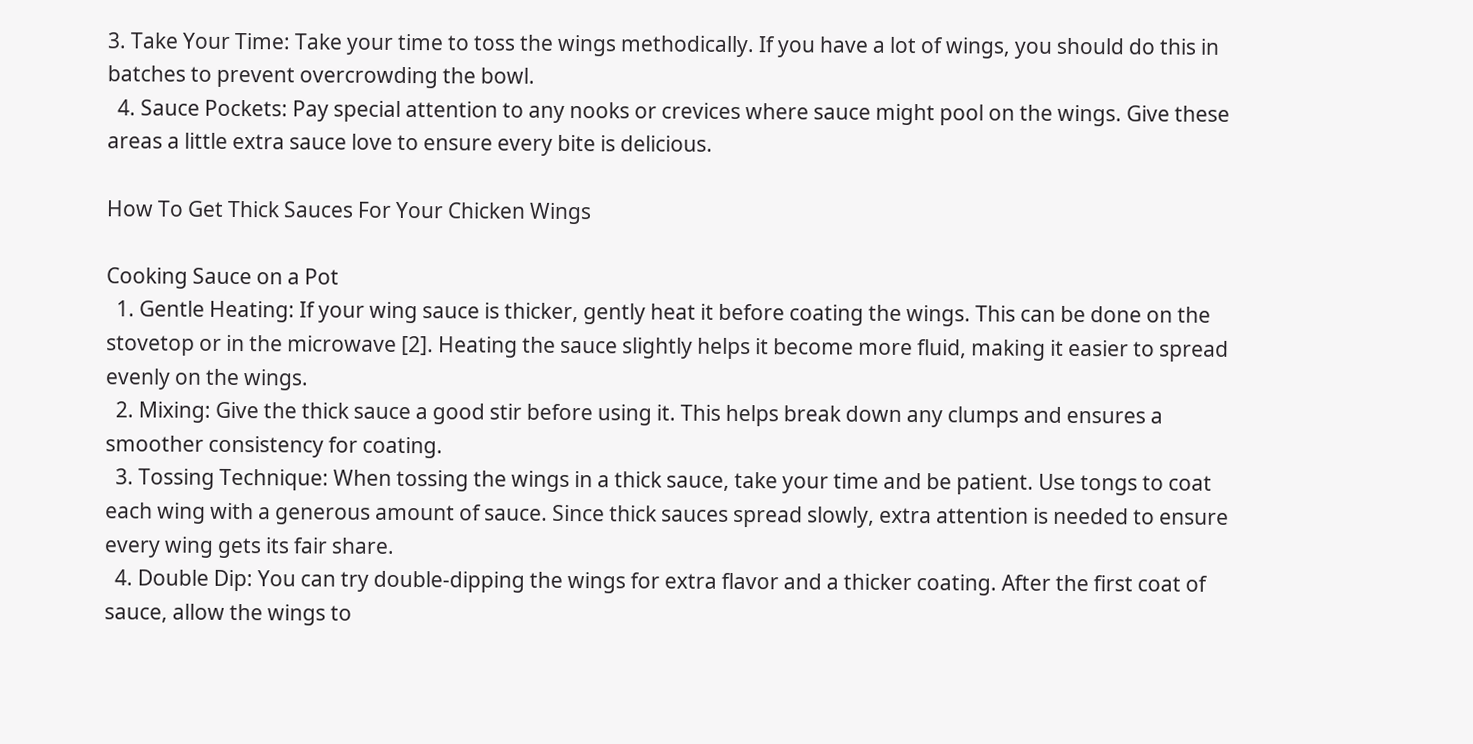3. Take Your Time: Take your time to toss the wings methodically. If you have a lot of wings, you should do this in batches to prevent overcrowding the bowl.
  4. Sauce Pockets: Pay special attention to any nooks or crevices where sauce might pool on the wings. Give these areas a little extra sauce love to ensure every bite is delicious.

How To Get Thick Sauces For Your Chicken Wings

Cooking Sauce on a Pot
  1. Gentle Heating: If your wing sauce is thicker, gently heat it before coating the wings. This can be done on the stovetop or in the microwave [2]. Heating the sauce slightly helps it become more fluid, making it easier to spread evenly on the wings.
  2. Mixing: Give the thick sauce a good stir before using it. This helps break down any clumps and ensures a smoother consistency for coating.
  3. Tossing Technique: When tossing the wings in a thick sauce, take your time and be patient. Use tongs to coat each wing with a generous amount of sauce. Since thick sauces spread slowly, extra attention is needed to ensure every wing gets its fair share.
  4. Double Dip: You can try double-dipping the wings for extra flavor and a thicker coating. After the first coat of sauce, allow the wings to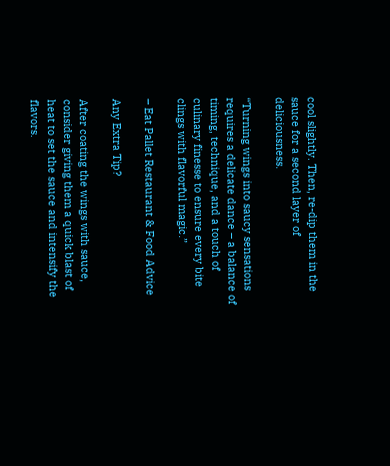cool slightly. Then, re-dip them in the sauce for a second layer of deliciousness.

“Turning wings into saucy sensations requires a delicate dance – a balance of timing, technique, and a touch of culinary finesse to ensure every bite clings with flavorful magic.”

– Eat Pallet Restaurant & Food Advice

Any Extra Tip?

After coating the wings with sauce, consider giving them a quick blast of heat to set the sauce and intensify the flavors.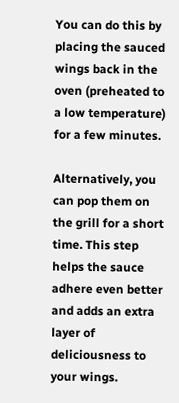You can do this by placing the sauced wings back in the oven (preheated to a low temperature) for a few minutes.

Alternatively, you can pop them on the grill for a short time. This step helps the sauce adhere even better and adds an extra layer of deliciousness to your wings.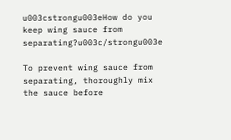u003cstrongu003eHow do you keep wing sauce from separating?u003c/strongu003e

To prevent wing sauce from separating, thoroughly mix the sauce before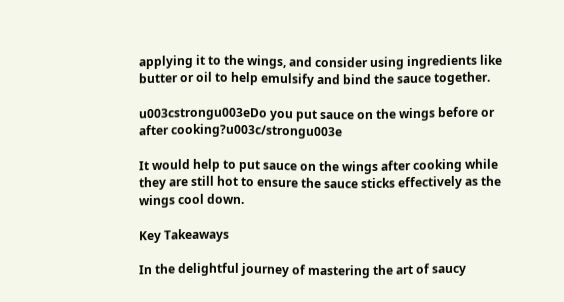applying it to the wings, and consider using ingredients like butter or oil to help emulsify and bind the sauce together.

u003cstrongu003eDo you put sauce on the wings before or after cooking?u003c/strongu003e

It would help to put sauce on the wings after cooking while they are still hot to ensure the sauce sticks effectively as the wings cool down.

Key Takeaways

In the delightful journey of mastering the art of saucy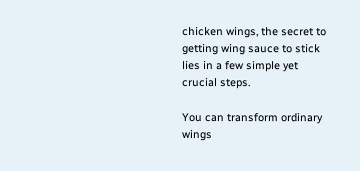chicken wings, the secret to getting wing sauce to stick lies in a few simple yet crucial steps.

You can transform ordinary wings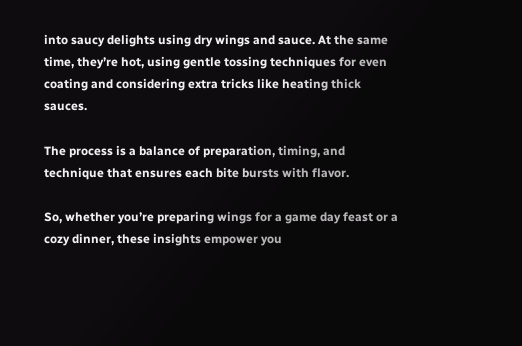into saucy delights using dry wings and sauce. At the same time, they’re hot, using gentle tossing techniques for even coating and considering extra tricks like heating thick sauces.

The process is a balance of preparation, timing, and technique that ensures each bite bursts with flavor.

So, whether you’re preparing wings for a game day feast or a cozy dinner, these insights empower you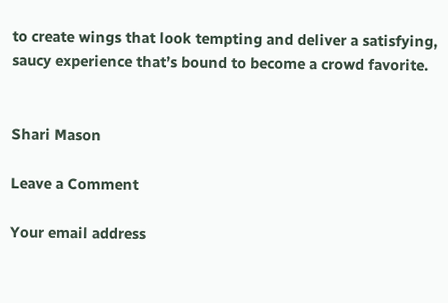to create wings that look tempting and deliver a satisfying, saucy experience that’s bound to become a crowd favorite.


Shari Mason

Leave a Comment

Your email address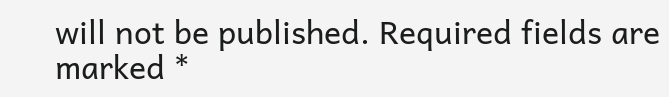will not be published. Required fields are marked *